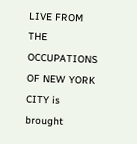LIVE FROM THE OCCUPATIONS OF NEW YORK CITY is brought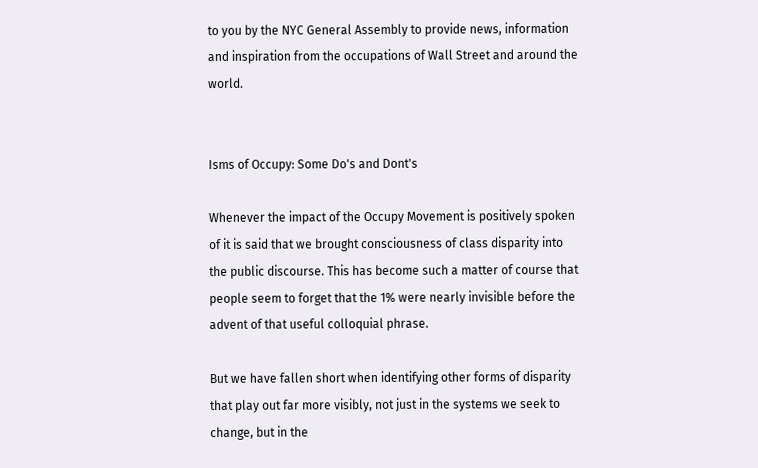to you by the NYC General Assembly to provide news, information and inspiration from the occupations of Wall Street and around the world.


Isms of Occupy: Some Do's and Dont's

Whenever the impact of the Occupy Movement is positively spoken of it is said that we brought consciousness of class disparity into the public discourse. This has become such a matter of course that people seem to forget that the 1% were nearly invisible before the advent of that useful colloquial phrase.

But we have fallen short when identifying other forms of disparity that play out far more visibly, not just in the systems we seek to change, but in the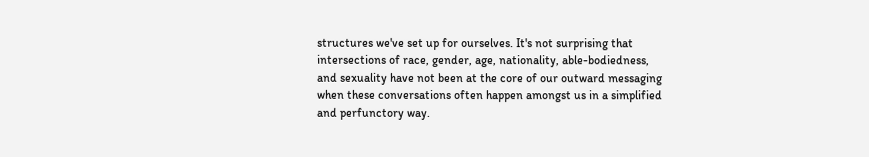structures we've set up for ourselves. It's not surprising that intersections of race, gender, age, nationality, able-bodiedness, and sexuality have not been at the core of our outward messaging when these conversations often happen amongst us in a simplified and perfunctory way.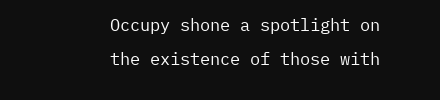Occupy shone a spotlight on the existence of those with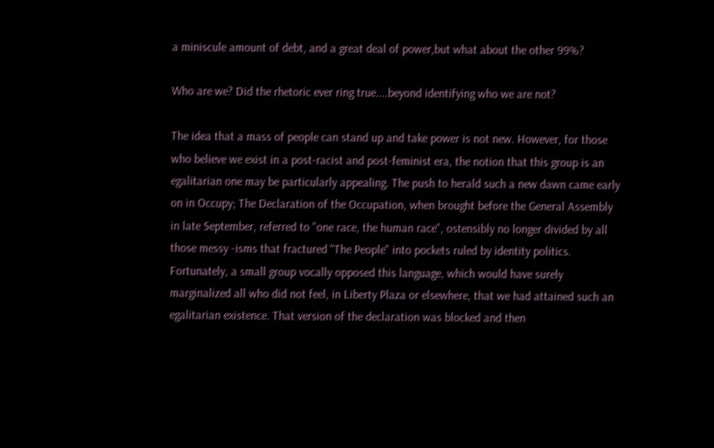a miniscule amount of debt, and a great deal of power,but what about the other 99%?

Who are we? Did the rhetoric ever ring true....beyond identifying who we are not?

The idea that a mass of people can stand up and take power is not new. However, for those who believe we exist in a post-racist and post-feminist era, the notion that this group is an egalitarian one may be particularly appealing. The push to herald such a new dawn came early on in Occupy; The Declaration of the Occupation, when brought before the General Assembly in late September, referred to "one race, the human race", ostensibly no longer divided by all those messy -isms that fractured "The People" into pockets ruled by identity politics. Fortunately, a small group vocally opposed this language, which would have surely marginalized all who did not feel, in Liberty Plaza or elsewhere, that we had attained such an egalitarian existence. That version of the declaration was blocked and then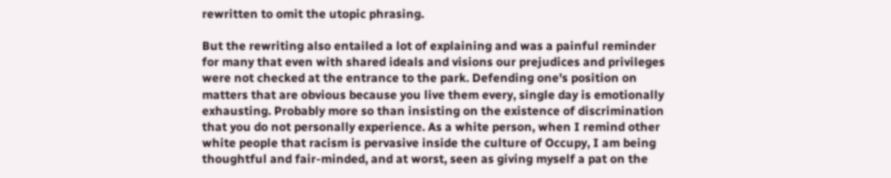rewritten to omit the utopic phrasing.

But the rewriting also entailed a lot of explaining and was a painful reminder for many that even with shared ideals and visions our prejudices and privileges were not checked at the entrance to the park. Defending one's position on matters that are obvious because you live them every, single day is emotionally exhausting. Probably more so than insisting on the existence of discrimination that you do not personally experience. As a white person, when I remind other white people that racism is pervasive inside the culture of Occupy, I am being thoughtful and fair-minded, and at worst, seen as giving myself a pat on the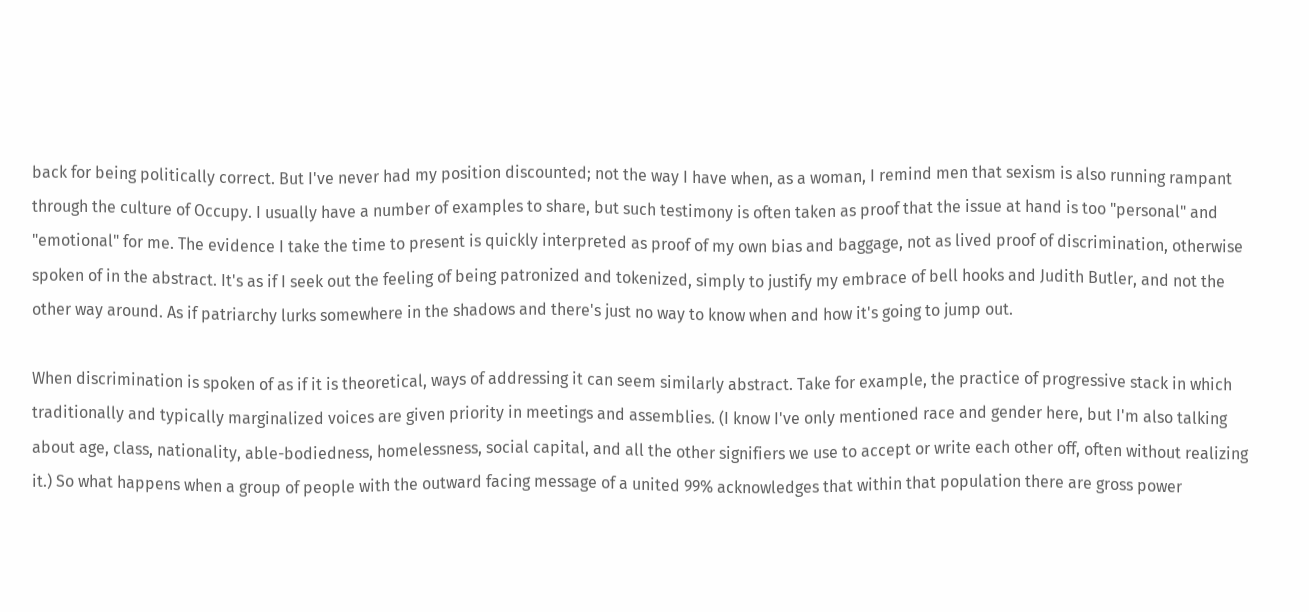back for being politically correct. But I've never had my position discounted; not the way I have when, as a woman, I remind men that sexism is also running rampant through the culture of Occupy. I usually have a number of examples to share, but such testimony is often taken as proof that the issue at hand is too "personal" and "emotional" for me. The evidence I take the time to present is quickly interpreted as proof of my own bias and baggage, not as lived proof of discrimination, otherwise spoken of in the abstract. It's as if I seek out the feeling of being patronized and tokenized, simply to justify my embrace of bell hooks and Judith Butler, and not the other way around. As if patriarchy lurks somewhere in the shadows and there's just no way to know when and how it's going to jump out.

When discrimination is spoken of as if it is theoretical, ways of addressing it can seem similarly abstract. Take for example, the practice of progressive stack in which traditionally and typically marginalized voices are given priority in meetings and assemblies. (I know I've only mentioned race and gender here, but I'm also talking about age, class, nationality, able-bodiedness, homelessness, social capital, and all the other signifiers we use to accept or write each other off, often without realizing it.) So what happens when a group of people with the outward facing message of a united 99% acknowledges that within that population there are gross power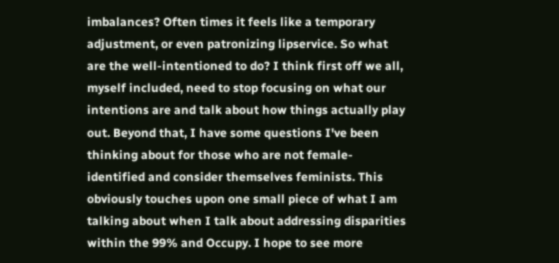imbalances? Often times it feels like a temporary adjustment, or even patronizing lipservice. So what are the well-intentioned to do? I think first off we all, myself included, need to stop focusing on what our intentions are and talk about how things actually play out. Beyond that, I have some questions I've been thinking about for those who are not female-identified and consider themselves feminists. This obviously touches upon one small piece of what I am talking about when I talk about addressing disparities within the 99% and Occupy. I hope to see more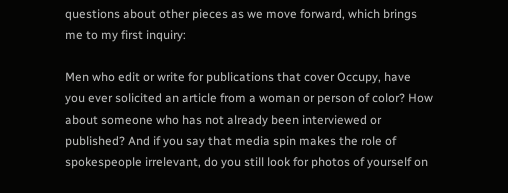questions about other pieces as we move forward, which brings me to my first inquiry:

Men who edit or write for publications that cover Occupy, have you ever solicited an article from a woman or person of color? How about someone who has not already been interviewed or published? And if you say that media spin makes the role of spokespeople irrelevant, do you still look for photos of yourself on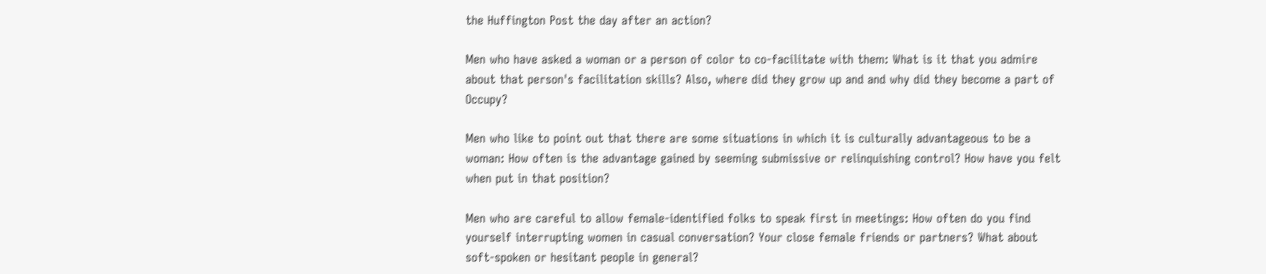the Huffington Post the day after an action?

Men who have asked a woman or a person of color to co-facilitate with them: What is it that you admire about that person's facilitation skills? Also, where did they grow up and and why did they become a part of Occupy?

Men who like to point out that there are some situations in which it is culturally advantageous to be a woman: How often is the advantage gained by seeming submissive or relinquishing control? How have you felt when put in that position?

Men who are careful to allow female-identified folks to speak first in meetings: How often do you find yourself interrupting women in casual conversation? Your close female friends or partners? What about soft-spoken or hesitant people in general?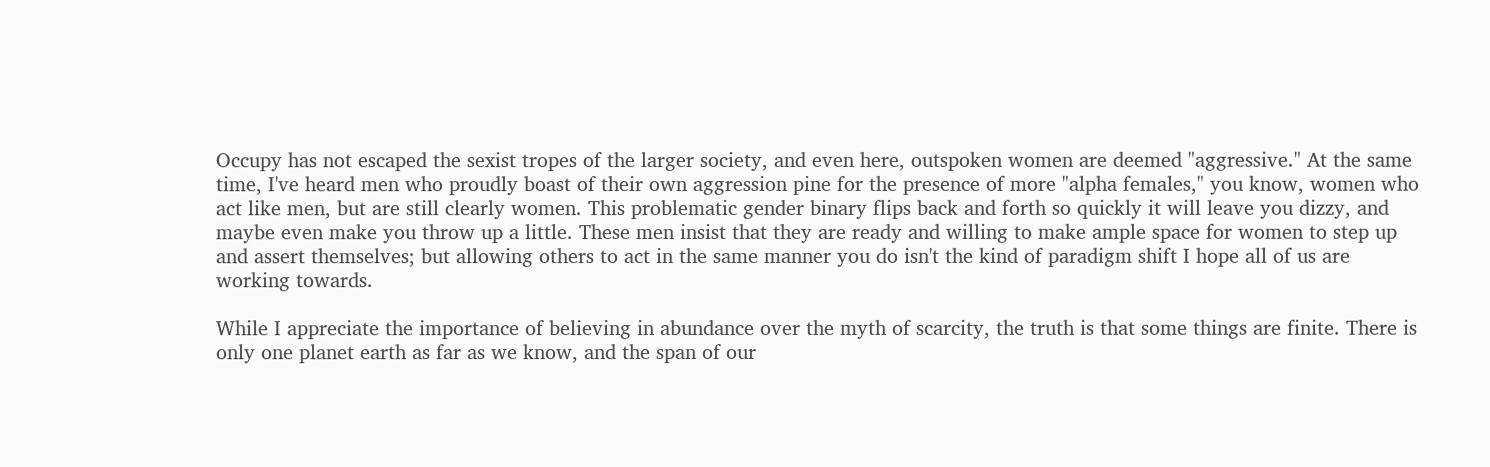Occupy has not escaped the sexist tropes of the larger society, and even here, outspoken women are deemed "aggressive." At the same time, I've heard men who proudly boast of their own aggression pine for the presence of more "alpha females," you know, women who act like men, but are still clearly women. This problematic gender binary flips back and forth so quickly it will leave you dizzy, and maybe even make you throw up a little. These men insist that they are ready and willing to make ample space for women to step up and assert themselves; but allowing others to act in the same manner you do isn't the kind of paradigm shift I hope all of us are working towards.

While I appreciate the importance of believing in abundance over the myth of scarcity, the truth is that some things are finite. There is only one planet earth as far as we know, and the span of our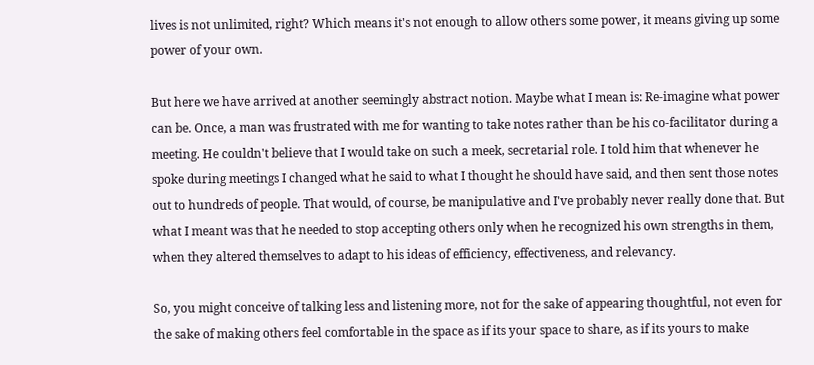lives is not unlimited, right? Which means it's not enough to allow others some power, it means giving up some power of your own.

But here we have arrived at another seemingly abstract notion. Maybe what I mean is: Re-imagine what power can be. Once, a man was frustrated with me for wanting to take notes rather than be his co-facilitator during a meeting. He couldn't believe that I would take on such a meek, secretarial role. I told him that whenever he spoke during meetings I changed what he said to what I thought he should have said, and then sent those notes out to hundreds of people. That would, of course, be manipulative and I've probably never really done that. But what I meant was that he needed to stop accepting others only when he recognized his own strengths in them, when they altered themselves to adapt to his ideas of efficiency, effectiveness, and relevancy.

So, you might conceive of talking less and listening more, not for the sake of appearing thoughtful, not even for the sake of making others feel comfortable in the space as if its your space to share, as if its yours to make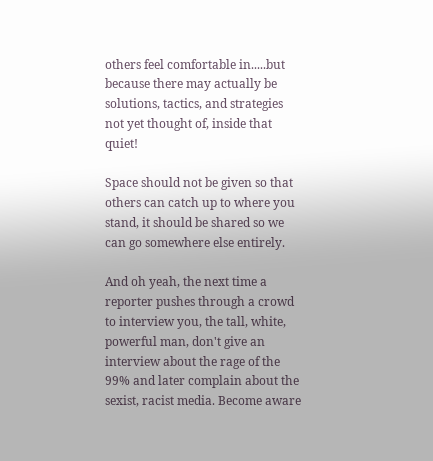others feel comfortable in.....but because there may actually be solutions, tactics, and strategies not yet thought of, inside that quiet!

Space should not be given so that others can catch up to where you stand, it should be shared so we can go somewhere else entirely.

And oh yeah, the next time a reporter pushes through a crowd to interview you, the tall, white, powerful man, don't give an interview about the rage of the 99% and later complain about the sexist, racist media. Become aware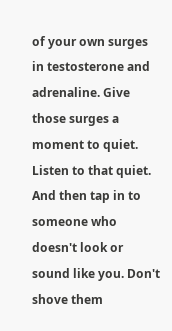of your own surges in testosterone and adrenaline. Give those surges a moment to quiet. Listen to that quiet. And then tap in to someone who doesn't look or sound like you. Don't shove them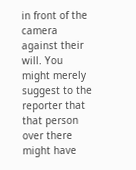in front of the camera against their will. You might merely suggest to the reporter that that person over there might have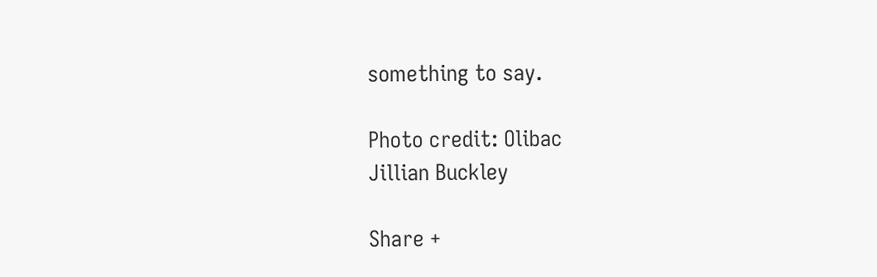something to say.

Photo credit: Olibac
Jillian Buckley

Share +